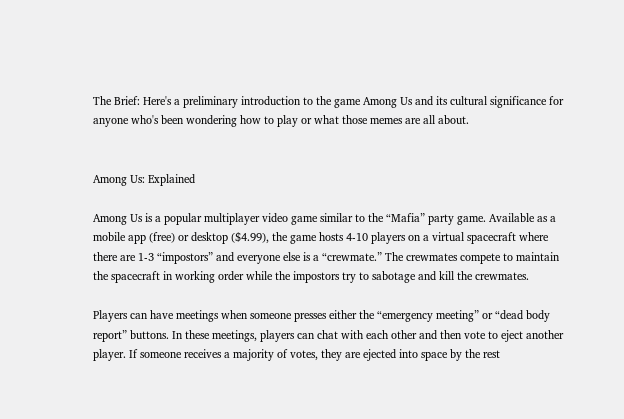The Brief: Here's a preliminary introduction to the game Among Us and its cultural significance for anyone who's been wondering how to play or what those memes are all about.


Among Us: Explained

Among Us is a popular multiplayer video game similar to the “Mafia” party game. Available as a mobile app (free) or desktop ($4.99), the game hosts 4-10 players on a virtual spacecraft where there are 1-3 “impostors” and everyone else is a “crewmate.” The crewmates compete to maintain the spacecraft in working order while the impostors try to sabotage and kill the crewmates.

Players can have meetings when someone presses either the “emergency meeting” or “dead body report” buttons. In these meetings, players can chat with each other and then vote to eject another player. If someone receives a majority of votes, they are ejected into space by the rest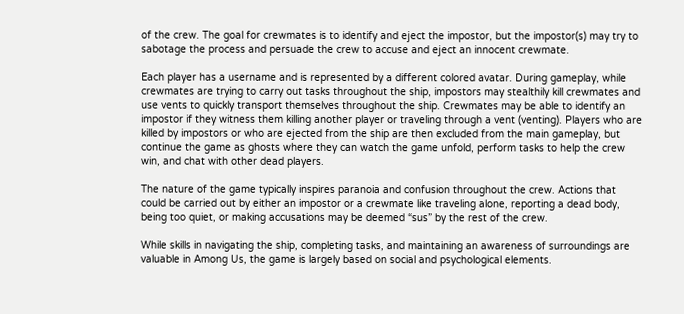of the crew. The goal for crewmates is to identify and eject the impostor, but the impostor(s) may try to sabotage the process and persuade the crew to accuse and eject an innocent crewmate.

Each player has a username and is represented by a different colored avatar. During gameplay, while crewmates are trying to carry out tasks throughout the ship, impostors may stealthily kill crewmates and use vents to quickly transport themselves throughout the ship. Crewmates may be able to identify an impostor if they witness them killing another player or traveling through a vent (venting). Players who are killed by impostors or who are ejected from the ship are then excluded from the main gameplay, but continue the game as ghosts where they can watch the game unfold, perform tasks to help the crew win, and chat with other dead players.

The nature of the game typically inspires paranoia and confusion throughout the crew. Actions that could be carried out by either an impostor or a crewmate like traveling alone, reporting a dead body, being too quiet, or making accusations may be deemed “sus” by the rest of the crew.

While skills in navigating the ship, completing tasks, and maintaining an awareness of surroundings are valuable in Among Us, the game is largely based on social and psychological elements.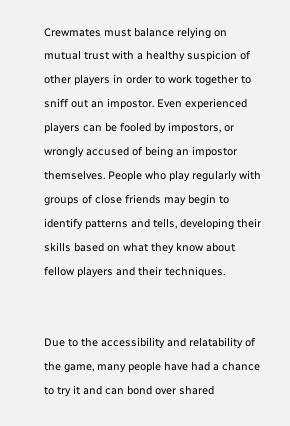Crewmates must balance relying on mutual trust with a healthy suspicion of other players in order to work together to sniff out an impostor. Even experienced players can be fooled by impostors, or wrongly accused of being an impostor themselves. People who play regularly with groups of close friends may begin to identify patterns and tells, developing their skills based on what they know about fellow players and their techniques.


Due to the accessibility and relatability of the game, many people have had a chance to try it and can bond over shared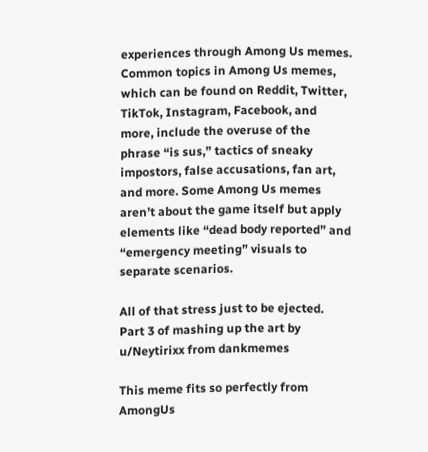experiences through Among Us memes. Common topics in Among Us memes, which can be found on Reddit, Twitter, TikTok, Instagram, Facebook, and more, include the overuse of the phrase “is sus,” tactics of sneaky impostors, false accusations, fan art, and more. Some Among Us memes aren’t about the game itself but apply elements like “dead body reported” and “emergency meeting” visuals to separate scenarios.

All of that stress just to be ejected. Part 3 of mashing up the art by u/Neytirixx from dankmemes

This meme fits so perfectly from AmongUs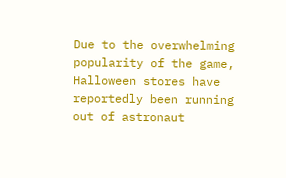Due to the overwhelming popularity of the game, Halloween stores have reportedly been running out of astronaut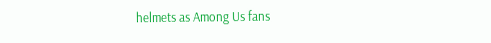helmets as Among Us fans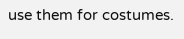use them for costumes.